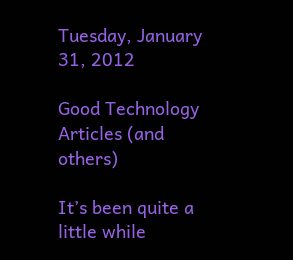Tuesday, January 31, 2012

Good Technology Articles (and others)

It’s been quite a little while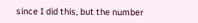since I did this, but the number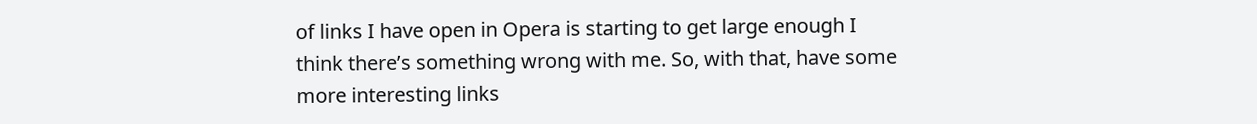of links I have open in Opera is starting to get large enough I think there’s something wrong with me. So, with that, have some more interesting links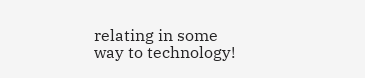relating in some way to technology!